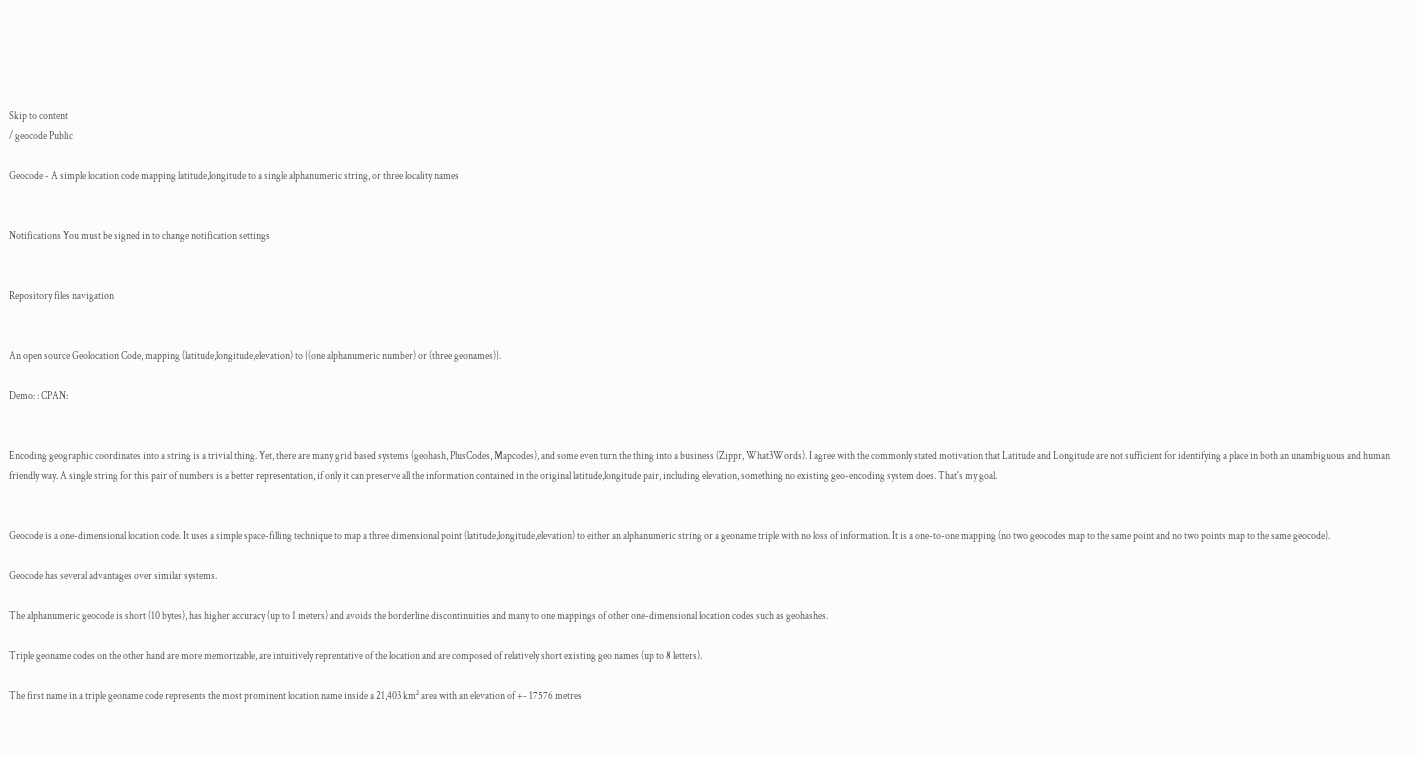Skip to content
/ geocode Public

Geocode - A simple location code mapping latitude,longitude to a single alphanumeric string, or three locality names


Notifications You must be signed in to change notification settings


Repository files navigation


An open source Geolocation Code, mapping (latitude,longitude,elevation) to {(one alphanumeric number) or (three geonames)}.

Demo: : CPAN:


Encoding geographic coordinates into a string is a trivial thing. Yet, there are many grid based systems (geohash, PlusCodes, Mapcodes), and some even turn the thing into a business (Zippr, What3Words). I agree with the commonly stated motivation that Latitude and Longitude are not sufficient for identifying a place in both an unambiguous and human friendly way. A single string for this pair of numbers is a better representation, if only it can preserve all the information contained in the original latitude,longitude pair, including elevation, something no existing geo-encoding system does. That's my goal.


Geocode is a one-dimensional location code. It uses a simple space-filling technique to map a three dimensional point (latitude,longitude,elevation) to either an alphanumeric string or a geoname triple with no loss of information. It is a one-to-one mapping (no two geocodes map to the same point and no two points map to the same geocode).

Geocode has several advantages over similar systems.

The alphanumeric geocode is short (10 bytes), has higher accuracy (up to 1 meters) and avoids the borderline discontinuities and many to one mappings of other one-dimensional location codes such as geohashes.

Triple geoname codes on the other hand are more memorizable, are intuitively reprentative of the location and are composed of relatively short existing geo names (up to 8 letters).

The first name in a triple geoname code represents the most prominent location name inside a 21,403 km² area with an elevation of +- 17576 metres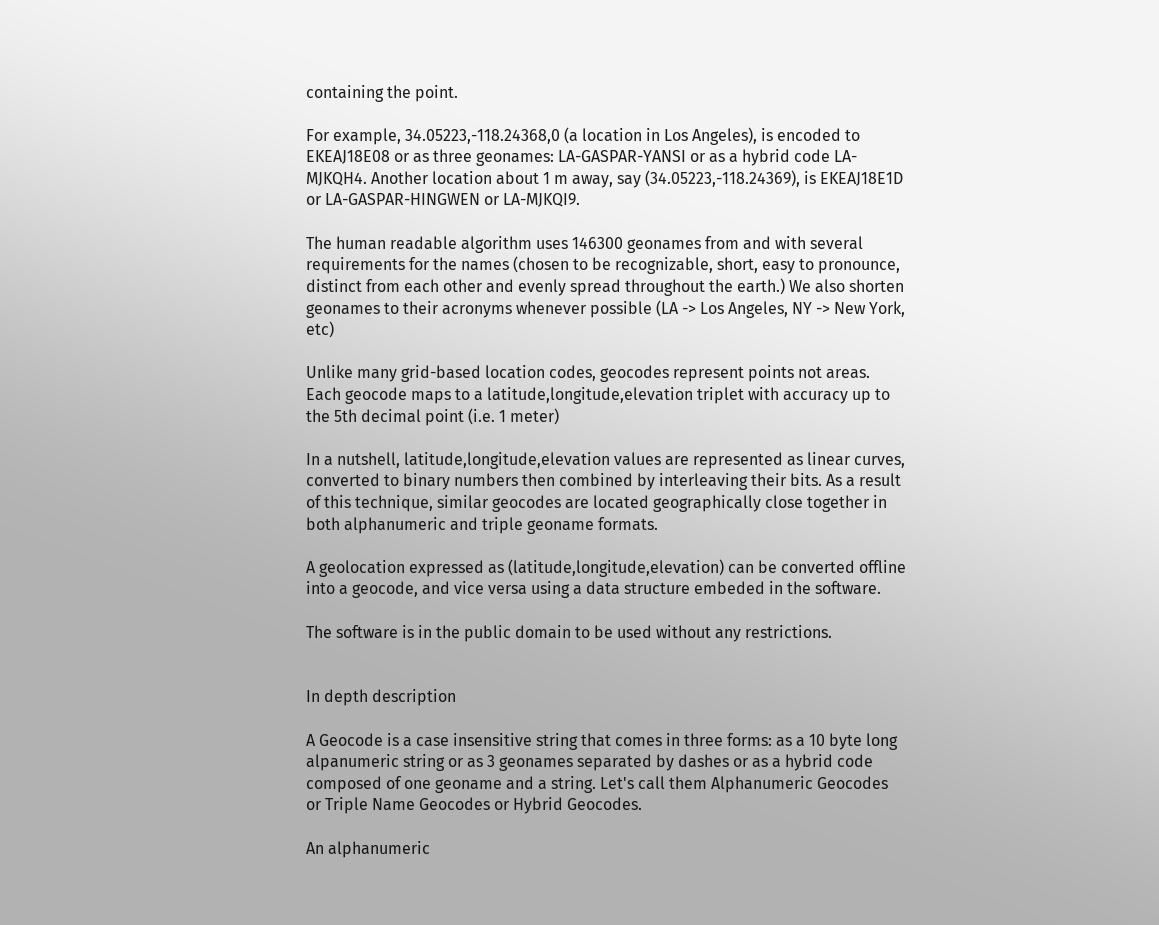containing the point.

For example, 34.05223,-118.24368,0 (a location in Los Angeles), is encoded to EKEAJ18E08 or as three geonames: LA-GASPAR-YANSI or as a hybrid code LA-MJKQH4. Another location about 1 m away, say (34.05223,-118.24369), is EKEAJ18E1D or LA-GASPAR-HINGWEN or LA-MJKQI9.

The human readable algorithm uses 146300 geonames from and with several requirements for the names (chosen to be recognizable, short, easy to pronounce, distinct from each other and evenly spread throughout the earth.) We also shorten geonames to their acronyms whenever possible (LA -> Los Angeles, NY -> New York, etc)

Unlike many grid-based location codes, geocodes represent points not areas. Each geocode maps to a latitude,longitude,elevation triplet with accuracy up to the 5th decimal point (i.e. 1 meter)

In a nutshell, latitude,longitude,elevation values are represented as linear curves, converted to binary numbers then combined by interleaving their bits. As a result of this technique, similar geocodes are located geographically close together in both alphanumeric and triple geoname formats.

A geolocation expressed as (latitude,longitude,elevation) can be converted offline into a geocode, and vice versa using a data structure embeded in the software.

The software is in the public domain to be used without any restrictions.


In depth description

A Geocode is a case insensitive string that comes in three forms: as a 10 byte long alpanumeric string or as 3 geonames separated by dashes or as a hybrid code composed of one geoname and a string. Let's call them Alphanumeric Geocodes or Triple Name Geocodes or Hybrid Geocodes.

An alphanumeric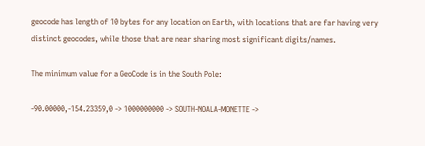geocode has length of 10 bytes for any location on Earth, with locations that are far having very distinct geocodes, while those that are near sharing most significant digits/names.

The minimum value for a GeoCode is in the South Pole:

-90.00000,-154.23359,0 -> 1000000000 -> SOUTH-NOALA-MONETTE ->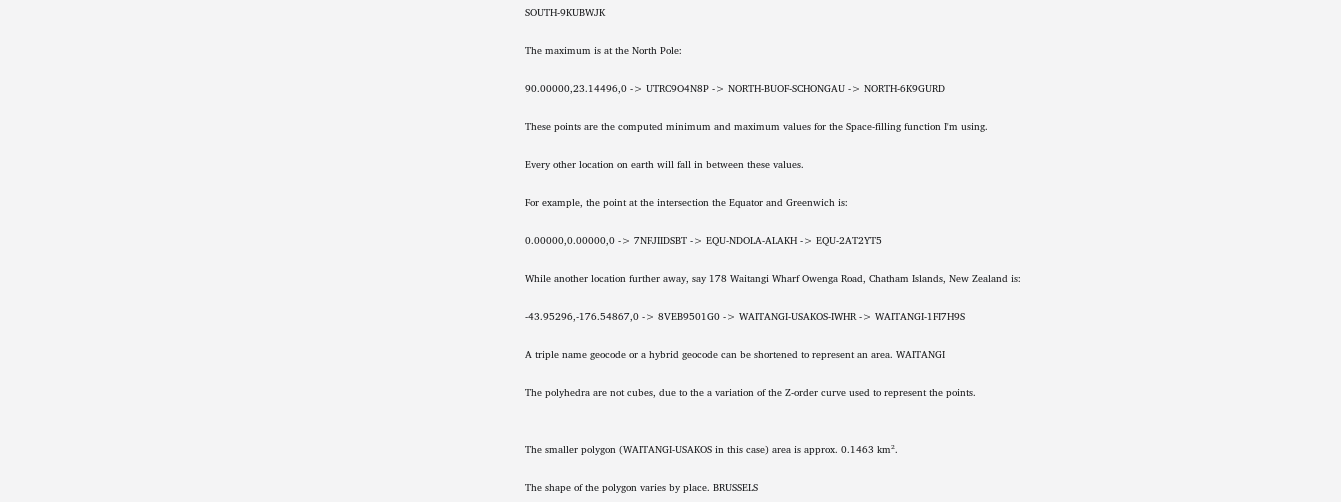SOUTH-9KUBWJK

The maximum is at the North Pole:

90.00000,23.14496,0 -> UTRC9O4N8P -> NORTH-BUOF-SCHONGAU -> NORTH-6K9GURD

These points are the computed minimum and maximum values for the Space-filling function I'm using.

Every other location on earth will fall in between these values.

For example, the point at the intersection the Equator and Greenwich is:

0.00000,0.00000,0 -> 7NFJIIDSBT -> EQU-NDOLA-ALAKH -> EQU-2AT2YT5

While another location further away, say 178 Waitangi Wharf Owenga Road, Chatham Islands, New Zealand is:

-43.95296,-176.54867,0 -> 8VEB9501G0 -> WAITANGI-USAKOS-IWHR -> WAITANGI-1FI7H9S

A triple name geocode or a hybrid geocode can be shortened to represent an area. WAITANGI

The polyhedra are not cubes, due to the a variation of the Z-order curve used to represent the points.


The smaller polygon (WAITANGI-USAKOS in this case) area is approx. 0.1463 km².

The shape of the polygon varies by place. BRUSSELS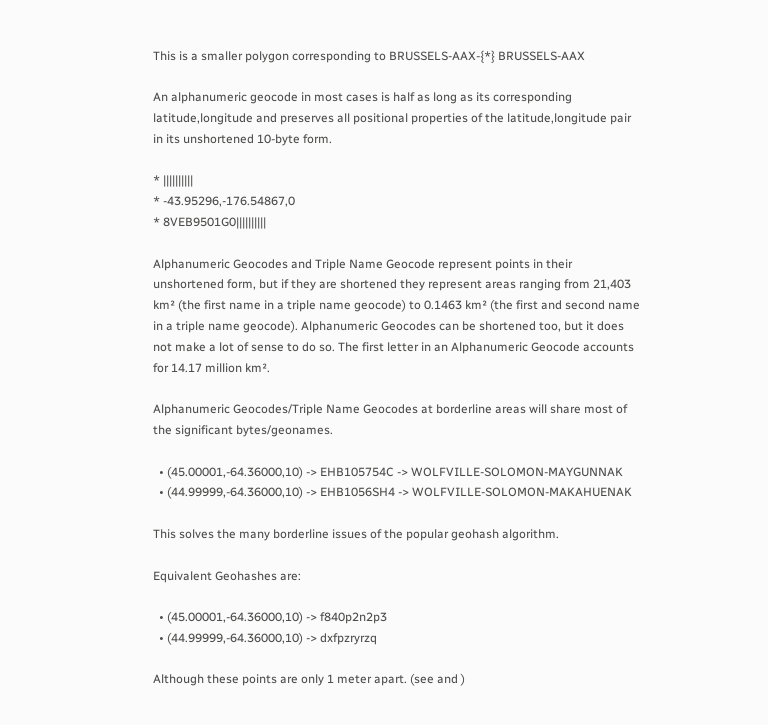This is a smaller polygon corresponding to BRUSSELS-AAX-{*} BRUSSELS-AAX

An alphanumeric geocode in most cases is half as long as its corresponding latitude,longitude and preserves all positional properties of the latitude,longitude pair in its unshortened 10-byte form.

* ||||||||||
* -43.95296,-176.54867,0
* 8VEB9501G0||||||||||

Alphanumeric Geocodes and Triple Name Geocode represent points in their unshortened form, but if they are shortened they represent areas ranging from 21,403 km² (the first name in a triple name geocode) to 0.1463 km² (the first and second name in a triple name geocode). Alphanumeric Geocodes can be shortened too, but it does not make a lot of sense to do so. The first letter in an Alphanumeric Geocode accounts for 14.17 million km².

Alphanumeric Geocodes/Triple Name Geocodes at borderline areas will share most of the significant bytes/geonames.

  • (45.00001,-64.36000,10) -> EHB105754C -> WOLFVILLE-SOLOMON-MAYGUNNAK
  • (44.99999,-64.36000,10) -> EHB1056SH4 -> WOLFVILLE-SOLOMON-MAKAHUENAK

This solves the many borderline issues of the popular geohash algorithm.

Equivalent Geohashes are:

  • (45.00001,-64.36000,10) -> f840p2n2p3
  • (44.99999,-64.36000,10) -> dxfpzryrzq

Although these points are only 1 meter apart. (see and )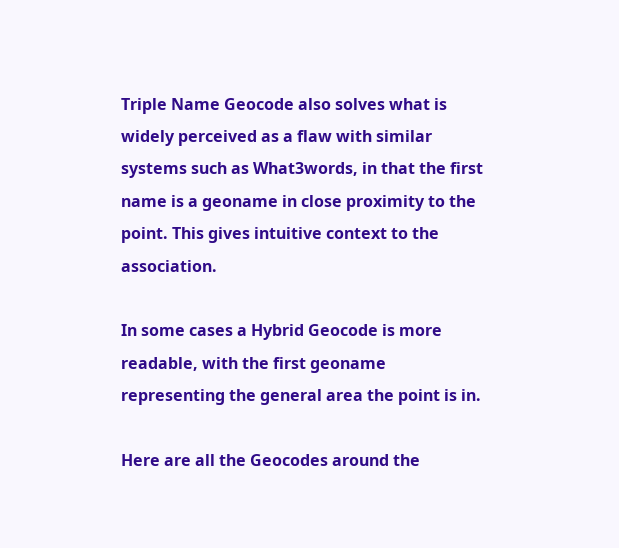Triple Name Geocode also solves what is widely perceived as a flaw with similar systems such as What3words, in that the first name is a geoname in close proximity to the point. This gives intuitive context to the association.

In some cases a Hybrid Geocode is more readable, with the first geoname representing the general area the point is in.

Here are all the Geocodes around the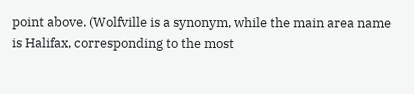point above. (Wolfville is a synonym, while the main area name is Halifax, corresponding to the most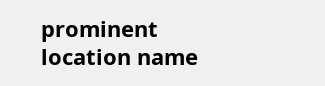prominent location name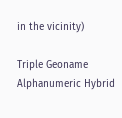in the vicinity)

Triple Geoname Alphanumeric Hybrid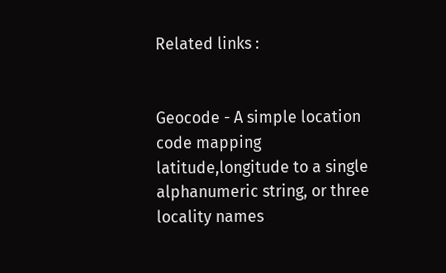Related links :


Geocode - A simple location code mapping latitude,longitude to a single alphanumeric string, or three locality names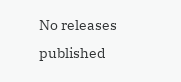No releases published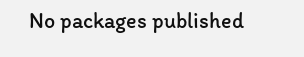No packages published